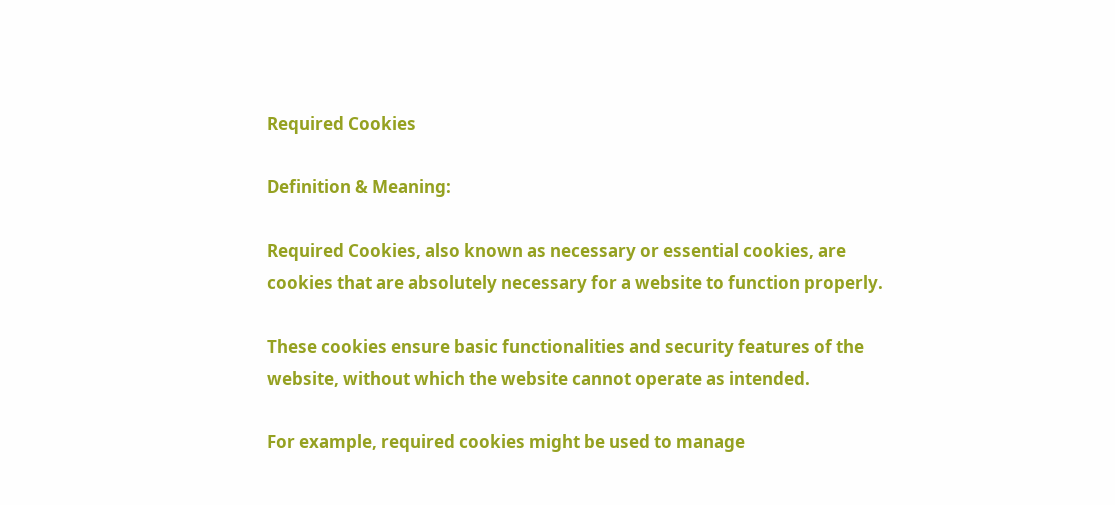Required Cookies

Definition & Meaning:

Required Cookies, also known as necessary or essential cookies, are cookies that are absolutely necessary for a website to function properly.

These cookies ensure basic functionalities and security features of the website, without which the website cannot operate as intended.

For example, required cookies might be used to manage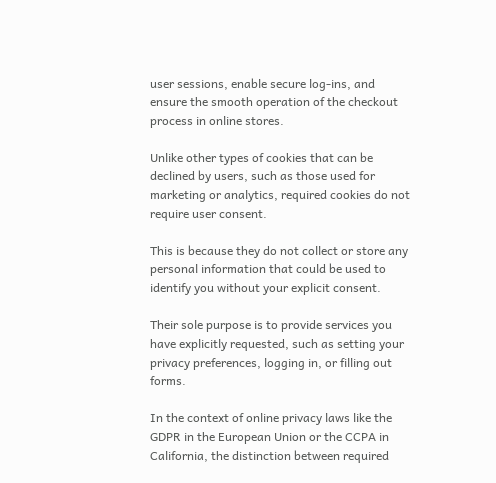user sessions, enable secure log-ins, and ensure the smooth operation of the checkout process in online stores.

Unlike other types of cookies that can be declined by users, such as those used for marketing or analytics, required cookies do not require user consent.

This is because they do not collect or store any personal information that could be used to identify you without your explicit consent.

Their sole purpose is to provide services you have explicitly requested, such as setting your privacy preferences, logging in, or filling out forms.

In the context of online privacy laws like the GDPR in the European Union or the CCPA in California, the distinction between required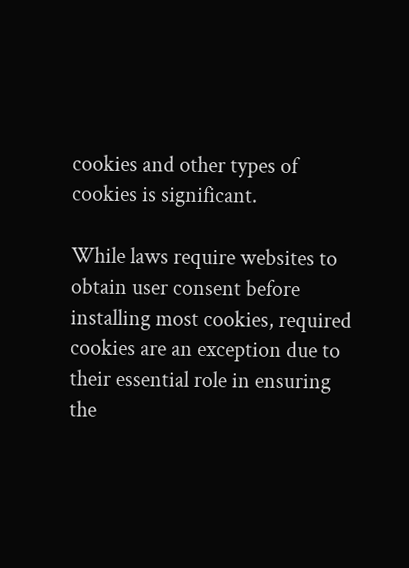cookies and other types of cookies is significant.

While laws require websites to obtain user consent before installing most cookies, required cookies are an exception due to their essential role in ensuring the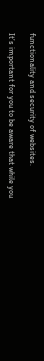functionality and security of websites.

It’s important for you to be aware that while you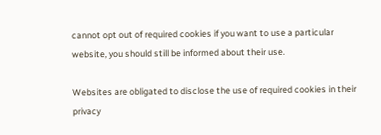cannot opt out of required cookies if you want to use a particular website, you should still be informed about their use.

Websites are obligated to disclose the use of required cookies in their privacy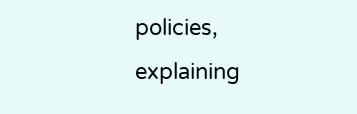policies, explaining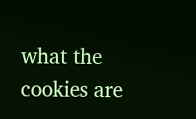what the cookies are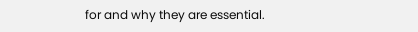for and why they are essential.